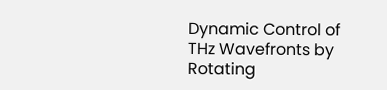Dynamic Control of THz Wavefronts by Rotating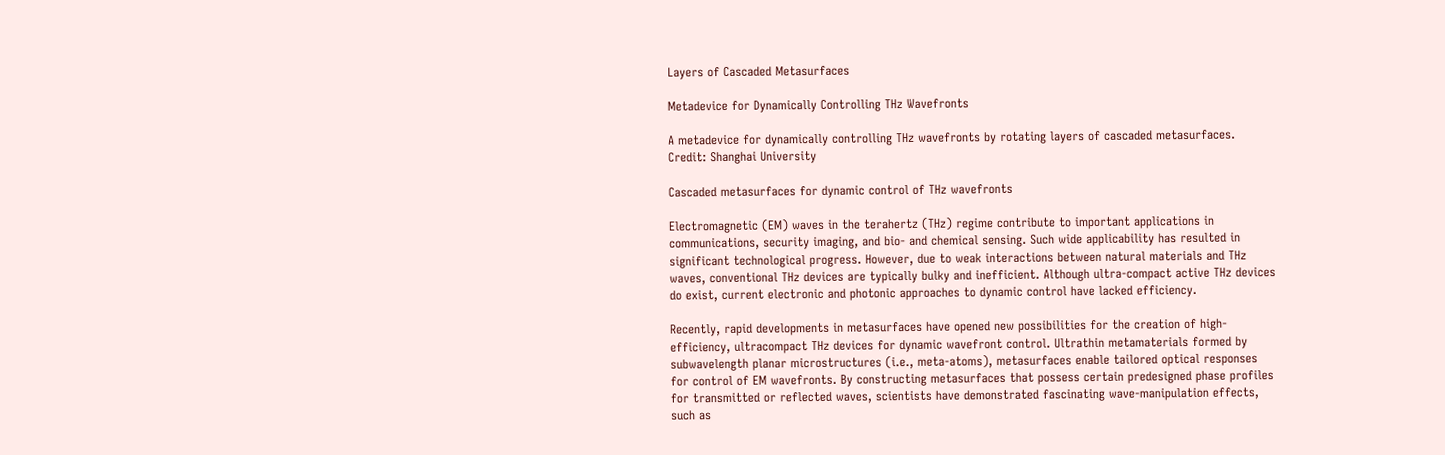Layers of Cascaded Metasurfaces

Metadevice for Dynamically Controlling THz Wavefronts

A metadevice for dynamically controlling THz wavefronts by rotating layers of cascaded metasurfaces. Credit: Shanghai University

Cascaded metasurfaces for dynamic control of THz wavefronts

Electromagnetic (EM) waves in the terahertz (THz) regime contribute to important applications in communications, security imaging, and bio- and chemical sensing. Such wide applicability has resulted in significant technological progress. However, due to weak interactions between natural materials and THz waves, conventional THz devices are typically bulky and inefficient. Although ultra-compact active THz devices do exist, current electronic and photonic approaches to dynamic control have lacked efficiency.

Recently, rapid developments in metasurfaces have opened new possibilities for the creation of high-efficiency, ultracompact THz devices for dynamic wavefront control. Ultrathin metamaterials formed by subwavelength planar microstructures (i.e., meta-atoms), metasurfaces enable tailored optical responses for control of EM wavefronts. By constructing metasurfaces that possess certain predesigned phase profiles for transmitted or reflected waves, scientists have demonstrated fascinating wave-manipulation effects, such as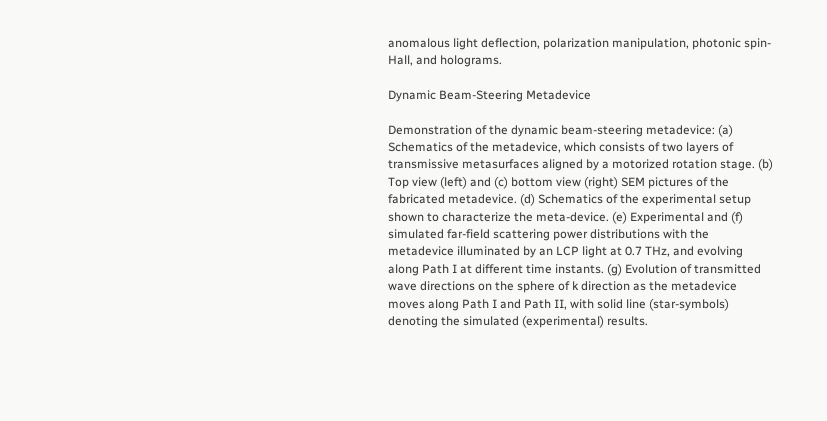anomalous light deflection, polarization manipulation, photonic spin-Hall, and holograms.

Dynamic Beam-Steering Metadevice

Demonstration of the dynamic beam-steering metadevice: (a) Schematics of the metadevice, which consists of two layers of transmissive metasurfaces aligned by a motorized rotation stage. (b) Top view (left) and (c) bottom view (right) SEM pictures of the fabricated metadevice. (d) Schematics of the experimental setup shown to characterize the meta-device. (e) Experimental and (f) simulated far-field scattering power distributions with the metadevice illuminated by an LCP light at 0.7 THz, and evolving along Path I at different time instants. (g) Evolution of transmitted wave directions on the sphere of k direction as the metadevice moves along Path I and Path II, with solid line (star-symbols) denoting the simulated (experimental) results.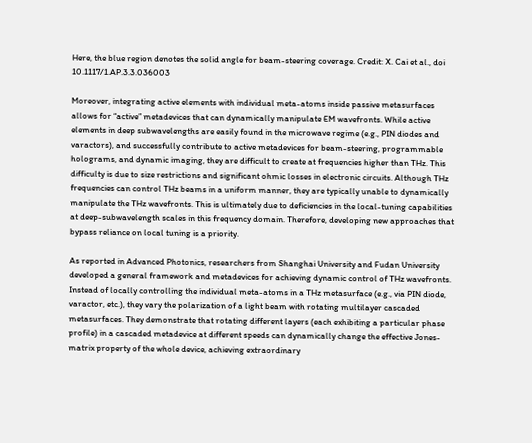Here, the blue region denotes the solid angle for beam-steering coverage. Credit: X. Cai et al., doi 10.1117/1.AP.3.3.036003

Moreover, integrating active elements with individual meta-atoms inside passive metasurfaces allows for “active” metadevices that can dynamically manipulate EM wavefronts. While active elements in deep subwavelengths are easily found in the microwave regime (e.g., PIN diodes and varactors), and successfully contribute to active metadevices for beam-steering, programmable holograms, and dynamic imaging, they are difficult to create at frequencies higher than THz. This difficulty is due to size restrictions and significant ohmic losses in electronic circuits. Although THz frequencies can control THz beams in a uniform manner, they are typically unable to dynamically manipulate the THz wavefronts. This is ultimately due to deficiencies in the local-tuning capabilities at deep-subwavelength scales in this frequency domain. Therefore, developing new approaches that bypass reliance on local tuning is a priority.

As reported in Advanced Photonics, researchers from Shanghai University and Fudan University developed a general framework and metadevices for achieving dynamic control of THz wavefronts. Instead of locally controlling the individual meta-atoms in a THz metasurface (e.g., via PIN diode, varactor, etc.), they vary the polarization of a light beam with rotating multilayer cascaded metasurfaces. They demonstrate that rotating different layers (each exhibiting a particular phase profile) in a cascaded metadevice at different speeds can dynamically change the effective Jones-matrix property of the whole device, achieving extraordinary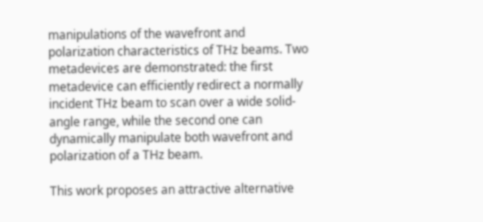manipulations of the wavefront and polarization characteristics of THz beams. Two metadevices are demonstrated: the first metadevice can efficiently redirect a normally incident THz beam to scan over a wide solid-angle range, while the second one can dynamically manipulate both wavefront and polarization of a THz beam.

This work proposes an attractive alternative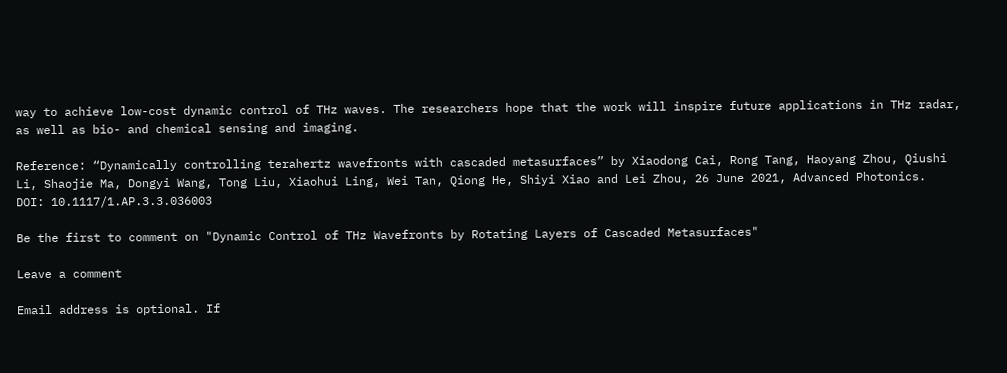way to achieve low-cost dynamic control of THz waves. The researchers hope that the work will inspire future applications in THz radar, as well as bio- and chemical sensing and imaging.

Reference: “Dynamically controlling terahertz wavefronts with cascaded metasurfaces” by Xiaodong Cai, Rong Tang, Haoyang Zhou, Qiushi Li, Shaojie Ma, Dongyi Wang, Tong Liu, Xiaohui Ling, Wei Tan, Qiong He, Shiyi Xiao and Lei Zhou, 26 June 2021, Advanced Photonics.
DOI: 10.1117/1.AP.3.3.036003

Be the first to comment on "Dynamic Control of THz Wavefronts by Rotating Layers of Cascaded Metasurfaces"

Leave a comment

Email address is optional. If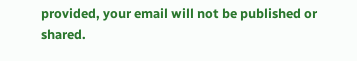provided, your email will not be published or shared.